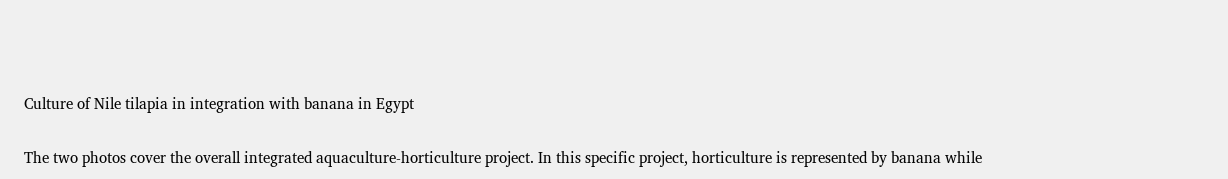Culture of Nile tilapia in integration with banana in Egypt

The two photos cover the overall integrated aquaculture-horticulture project. In this specific project, horticulture is represented by banana while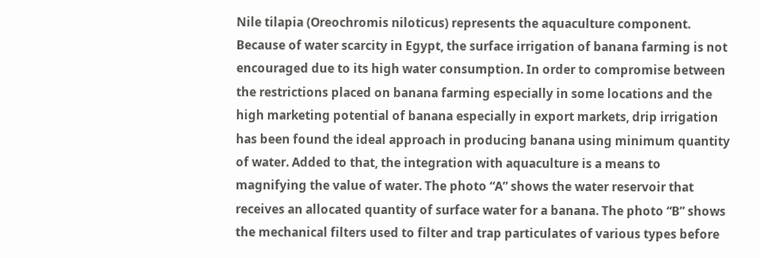Nile tilapia (Oreochromis niloticus) represents the aquaculture component. Because of water scarcity in Egypt, the surface irrigation of banana farming is not encouraged due to its high water consumption. In order to compromise between the restrictions placed on banana farming especially in some locations and the high marketing potential of banana especially in export markets, drip irrigation has been found the ideal approach in producing banana using minimum quantity of water. Added to that, the integration with aquaculture is a means to magnifying the value of water. The photo “A” shows the water reservoir that receives an allocated quantity of surface water for a banana. The photo “B” shows the mechanical filters used to filter and trap particulates of various types before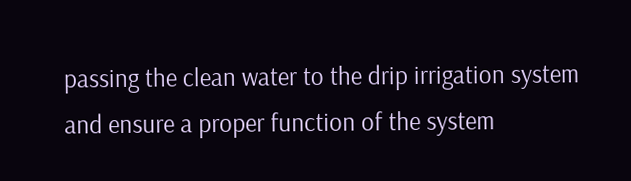passing the clean water to the drip irrigation system and ensure a proper function of the system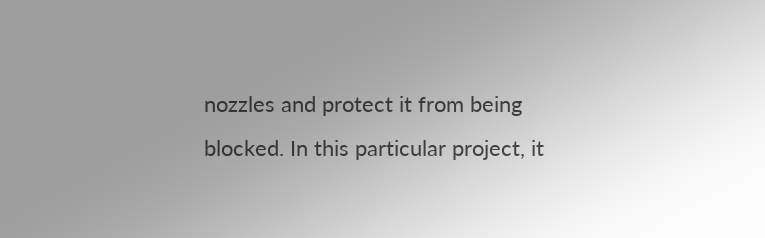nozzles and protect it from being blocked. In this particular project, it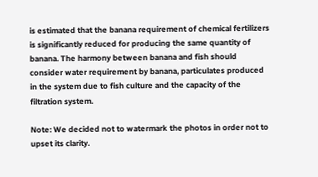is estimated that the banana requirement of chemical fertilizers is significantly reduced for producing the same quantity of banana. The harmony between banana and fish should consider water requirement by banana, particulates produced in the system due to fish culture and the capacity of the filtration system.

Note: We decided not to watermark the photos in order not to upset its clarity.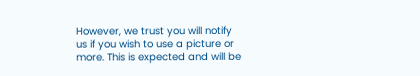However, we trust you will notify us if you wish to use a picture or more. This is expected and will be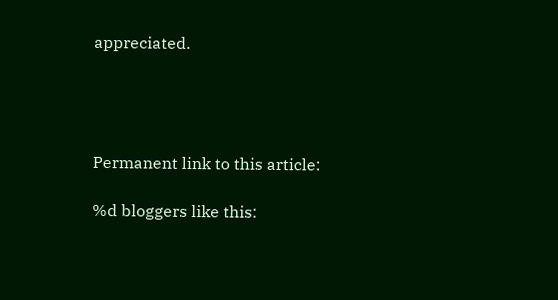appreciated.




Permanent link to this article:

%d bloggers like this: